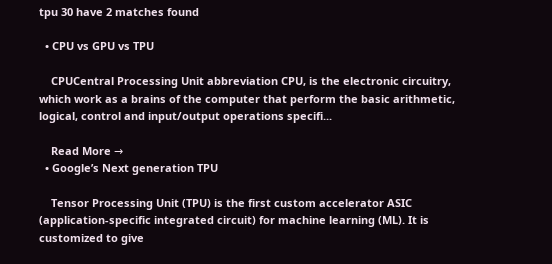tpu 30 have 2 matches found

  • CPU vs GPU vs TPU

    CPUCentral Processing Unit abbreviation CPU, is the electronic circuitry, which work as a brains of the computer that perform the basic arithmetic, logical, control and input/output operations specifi...

    Read More →
  • Google’s Next generation TPU

    Tensor Processing Unit (TPU) is the first custom accelerator ASIC (application-specific integrated circuit) for machine learning (ML). It is customized to give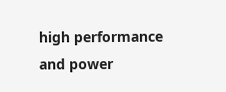high performance and power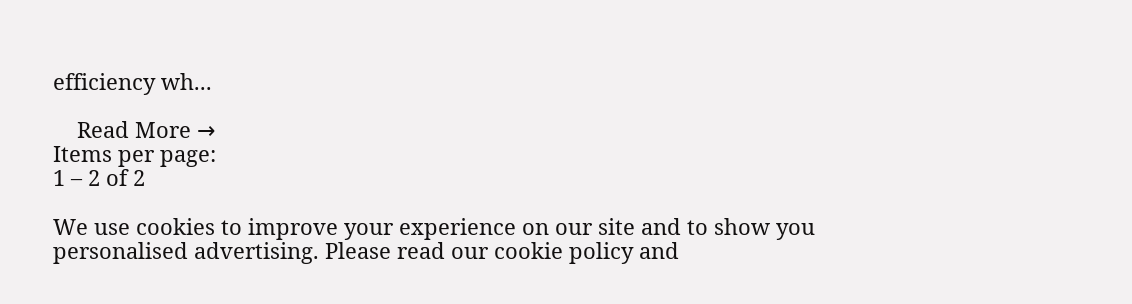efficiency wh...

    Read More →
Items per page:
1 – 2 of 2

We use cookies to improve your experience on our site and to show you personalised advertising. Please read our cookie policy and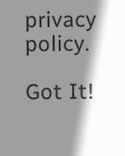privacy policy.

Got It!